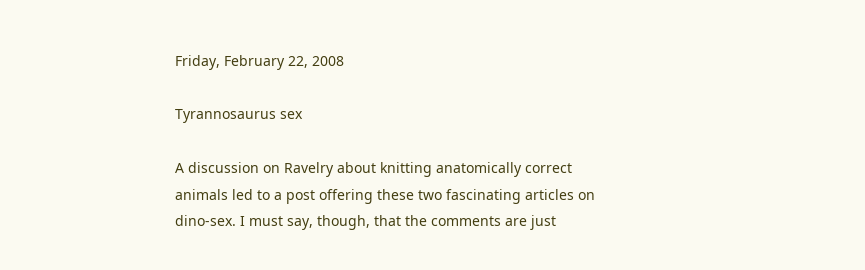Friday, February 22, 2008

Tyrannosaurus sex

A discussion on Ravelry about knitting anatomically correct animals led to a post offering these two fascinating articles on dino-sex. I must say, though, that the comments are just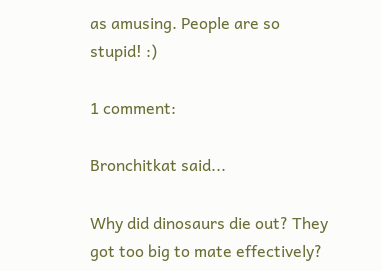as amusing. People are so stupid! :)

1 comment:

Bronchitkat said...

Why did dinosaurs die out? They got too big to mate effectively?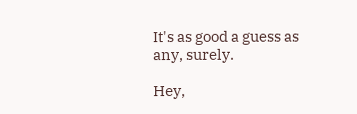It's as good a guess as any, surely.

Hey,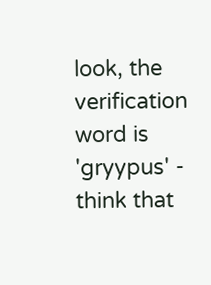look, the verification word is 'gryypus' - think that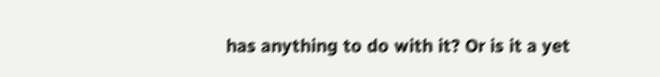has anything to do with it? Or is it a yet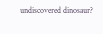undiscovered dinosaur?